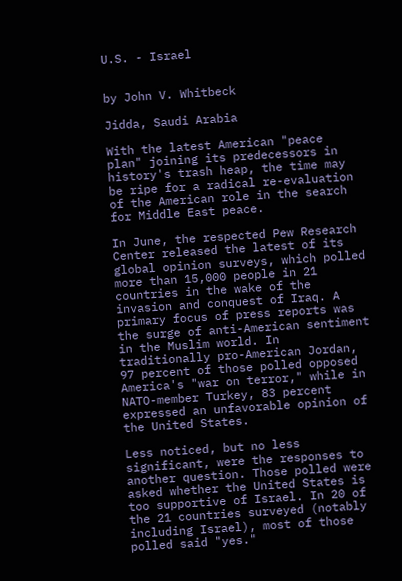U.S. - Israel


by John V. Whitbeck

Jidda, Saudi Arabia

With the latest American "peace plan" joining its predecessors in history's trash heap, the time may be ripe for a radical re-evaluation of the American role in the search for Middle East peace.

In June, the respected Pew Research Center released the latest of its global opinion surveys, which polled more than 15,000 people in 21 countries in the wake of the invasion and conquest of Iraq. A primary focus of press reports was the surge of anti-American sentiment in the Muslim world. In traditionally pro-American Jordan, 97 percent of those polled opposed America's "war on terror," while in NATO-member Turkey, 83 percent expressed an unfavorable opinion of the United States.

Less noticed, but no less significant, were the responses to another question. Those polled were asked whether the United States is too supportive of Israel. In 20 of the 21 countries surveyed (notably including Israel), most of those polled said "yes."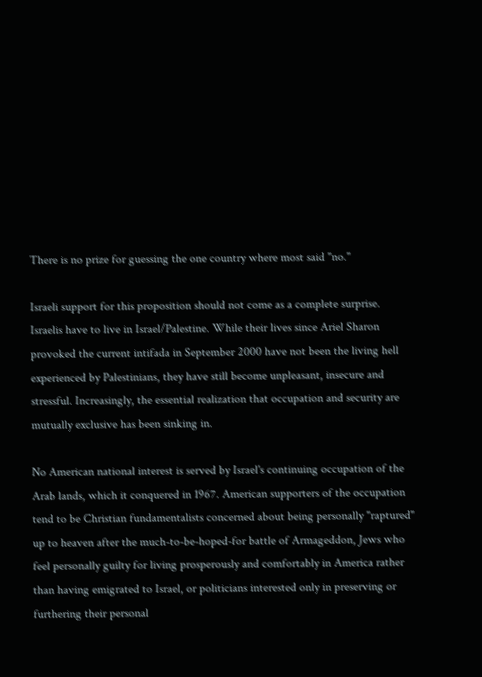There is no prize for guessing the one country where most said "no."

Israeli support for this proposition should not come as a complete surprise. Israelis have to live in Israel/Palestine. While their lives since Ariel Sharon provoked the current intifada in September 2000 have not been the living hell experienced by Palestinians, they have still become unpleasant, insecure and stressful. Increasingly, the essential realization that occupation and security are mutually exclusive has been sinking in.

No American national interest is served by Israel's continuing occupation of the Arab lands, which it conquered in 1967. American supporters of the occupation tend to be Christian fundamentalists concerned about being personally "raptured" up to heaven after the much-to-be-hoped-for battle of Armageddon, Jews who feel personally guilty for living prosperously and comfortably in America rather than having emigrated to Israel, or politicians interested only in preserving or furthering their personal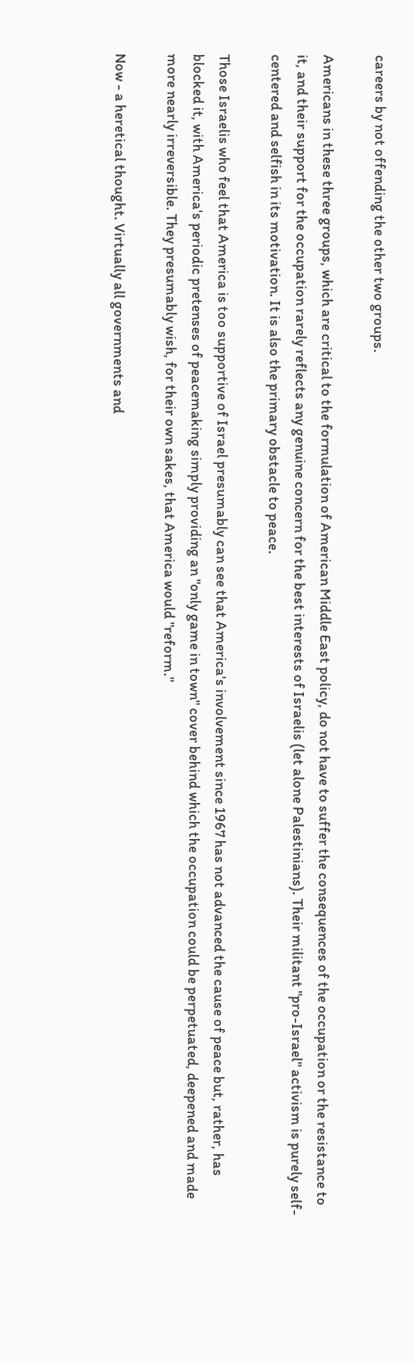careers by not offending the other two groups.

Americans in these three groups, which are critical to the formulation of American Middle East policy, do not have to suffer the consequences of the occupation or the resistance to it, and their support for the occupation rarely reflects any genuine concern for the best interests of Israelis (let alone Palestinians). Their militant "pro-Israel" activism is purely self-centered and selfish in its motivation. It is also the primary obstacle to peace.

Those Israelis who feel that America is too supportive of Israel presumably can see that America's involvement since 1967 has not advanced the cause of peace but, rather, has blocked it, with America's periodic pretenses of peacemaking simply providing an "only game in town" cover behind which the occupation could be perpetuated, deepened and made more nearly irreversible. They presumably wish, for their own sakes, that America would "reform."

Now - a heretical thought. Virtually all governments and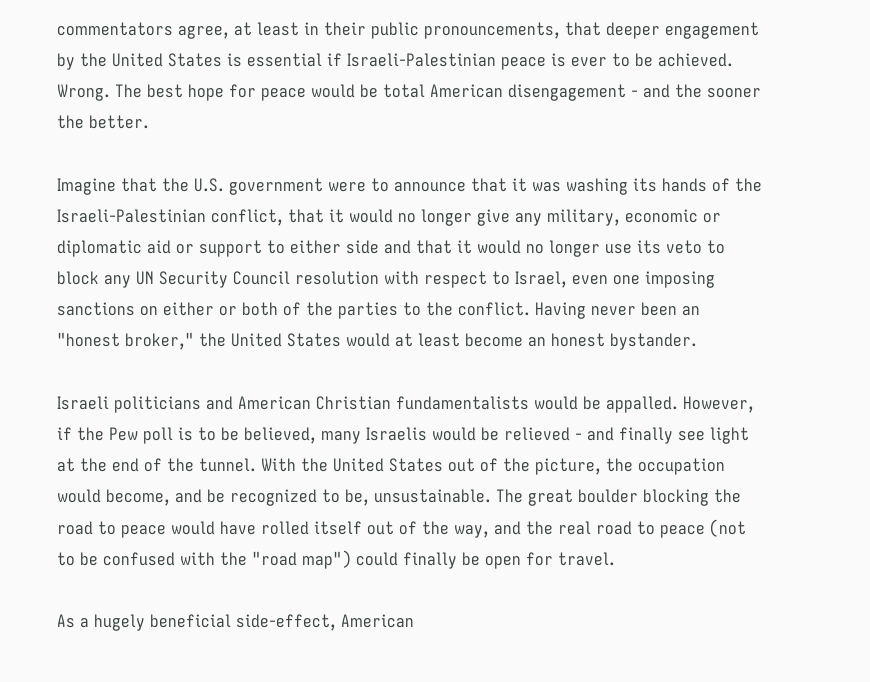commentators agree, at least in their public pronouncements, that deeper engagement by the United States is essential if Israeli-Palestinian peace is ever to be achieved. Wrong. The best hope for peace would be total American disengagement - and the sooner the better.

Imagine that the U.S. government were to announce that it was washing its hands of the Israeli-Palestinian conflict, that it would no longer give any military, economic or diplomatic aid or support to either side and that it would no longer use its veto to block any UN Security Council resolution with respect to Israel, even one imposing sanctions on either or both of the parties to the conflict. Having never been an "honest broker," the United States would at least become an honest bystander.

Israeli politicians and American Christian fundamentalists would be appalled. However, if the Pew poll is to be believed, many Israelis would be relieved - and finally see light at the end of the tunnel. With the United States out of the picture, the occupation would become, and be recognized to be, unsustainable. The great boulder blocking the road to peace would have rolled itself out of the way, and the real road to peace (not to be confused with the "road map") could finally be open for travel.

As a hugely beneficial side-effect, American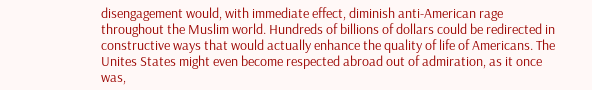disengagement would, with immediate effect, diminish anti-American rage throughout the Muslim world. Hundreds of billions of dollars could be redirected in constructive ways that would actually enhance the quality of life of Americans. The Unites States might even become respected abroad out of admiration, as it once was,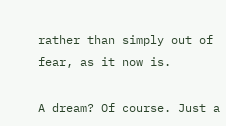rather than simply out of fear, as it now is.

A dream? Of course. Just a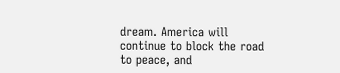dream. America will continue to block the road to peace, and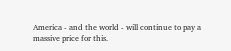America - and the world - will continue to pay a massive price for this.